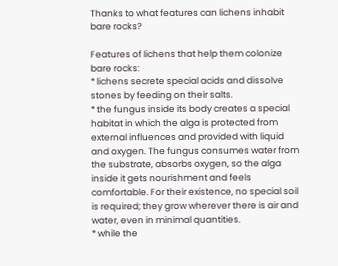Thanks to what features can lichens inhabit bare rocks?

Features of lichens that help them colonize bare rocks:
* lichens secrete special acids and dissolve stones by feeding on their salts.
* the fungus inside its body creates a special habitat in which the alga is protected from external influences and provided with liquid and oxygen. The fungus consumes water from the substrate, absorbs oxygen, so the alga inside it gets nourishment and feels comfortable. For their existence, no special soil is required; they grow wherever there is air and water, even in minimal quantities.
* while the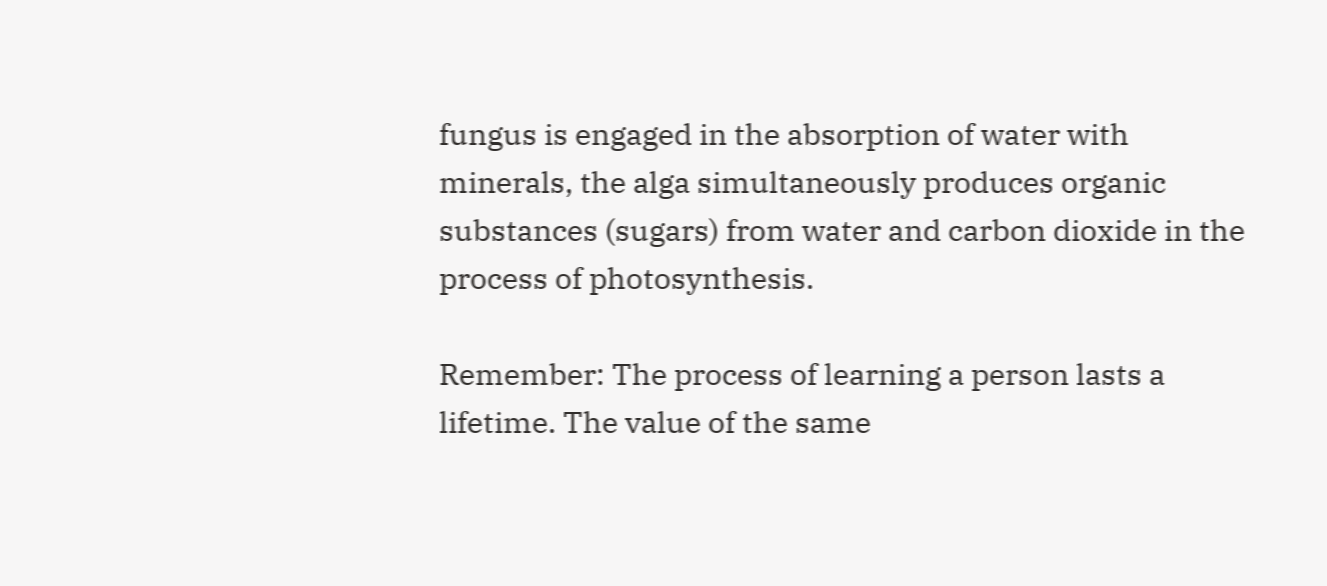fungus is engaged in the absorption of water with minerals, the alga simultaneously produces organic substances (sugars) from water and carbon dioxide in the process of photosynthesis.

Remember: The process of learning a person lasts a lifetime. The value of the same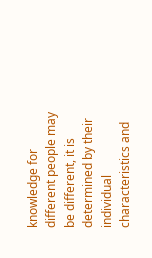knowledge for different people may be different, it is determined by their individual characteristics and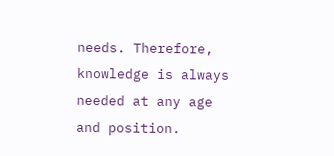needs. Therefore, knowledge is always needed at any age and position.